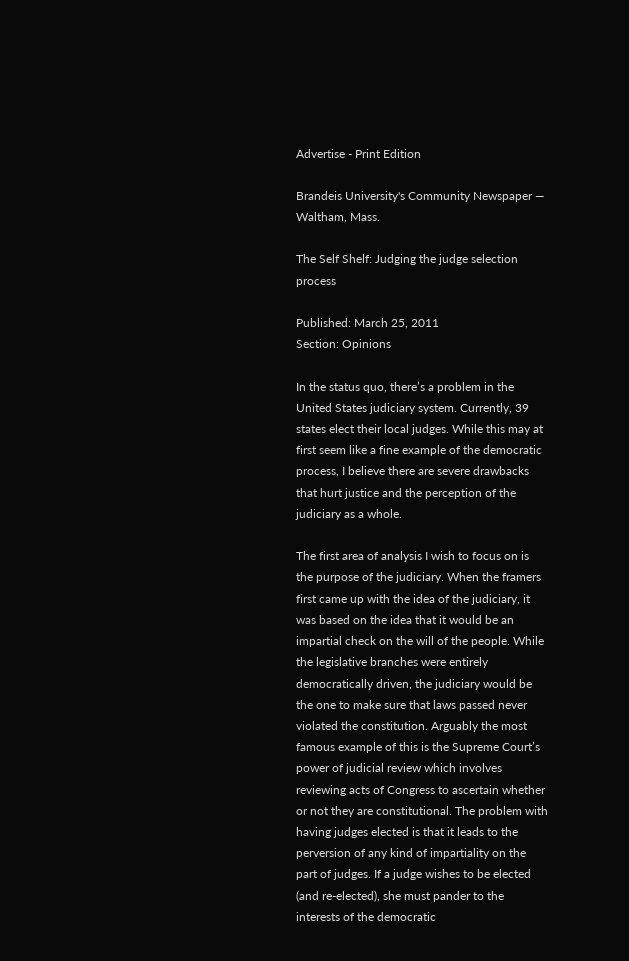Advertise - Print Edition

Brandeis University's Community Newspaper — Waltham, Mass.

The Self Shelf: Judging the judge selection process

Published: March 25, 2011
Section: Opinions

In the status quo, there’s a problem in the United States judiciary system. Currently, 39 states elect their local judges. While this may at first seem like a fine example of the democratic process, I believe there are severe drawbacks that hurt justice and the perception of the judiciary as a whole.

The first area of analysis I wish to focus on is the purpose of the judiciary. When the framers first came up with the idea of the judiciary, it was based on the idea that it would be an impartial check on the will of the people. While the legislative branches were entirely democratically driven, the judiciary would be the one to make sure that laws passed never violated the constitution. Arguably the most famous example of this is the Supreme Court’s power of judicial review which involves reviewing acts of Congress to ascertain whether or not they are constitutional. The problem with having judges elected is that it leads to the perversion of any kind of impartiality on the part of judges. If a judge wishes to be elected (and re-elected), she must pander to the interests of the democratic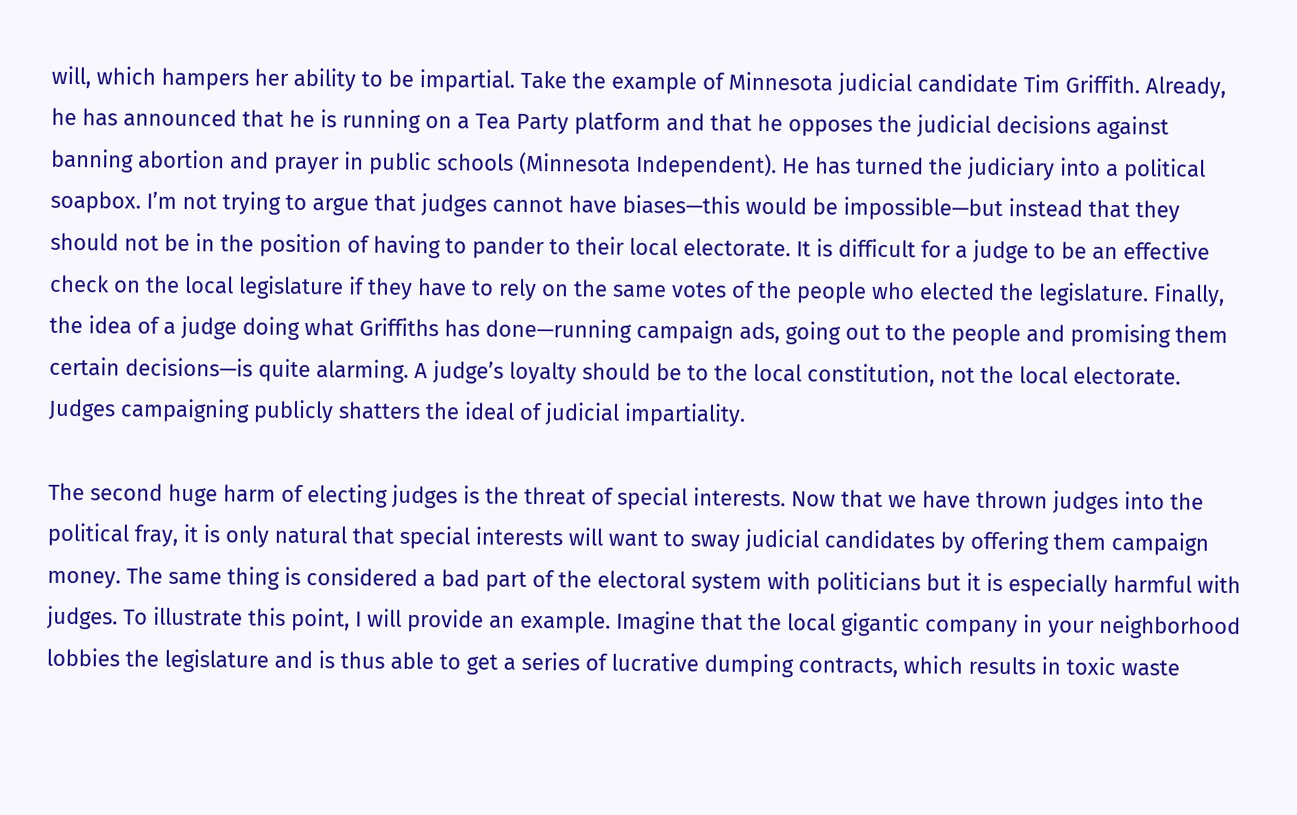will, which hampers her ability to be impartial. Take the example of Minnesota judicial candidate Tim Griffith. Already, he has announced that he is running on a Tea Party platform and that he opposes the judicial decisions against banning abortion and prayer in public schools (Minnesota Independent). He has turned the judiciary into a political soapbox. I’m not trying to argue that judges cannot have biases—this would be impossible—but instead that they should not be in the position of having to pander to their local electorate. It is difficult for a judge to be an effective check on the local legislature if they have to rely on the same votes of the people who elected the legislature. Finally, the idea of a judge doing what Griffiths has done—running campaign ads, going out to the people and promising them certain decisions—is quite alarming. A judge’s loyalty should be to the local constitution, not the local electorate. Judges campaigning publicly shatters the ideal of judicial impartiality.

The second huge harm of electing judges is the threat of special interests. Now that we have thrown judges into the political fray, it is only natural that special interests will want to sway judicial candidates by offering them campaign money. The same thing is considered a bad part of the electoral system with politicians but it is especially harmful with judges. To illustrate this point, I will provide an example. Imagine that the local gigantic company in your neighborhood lobbies the legislature and is thus able to get a series of lucrative dumping contracts, which results in toxic waste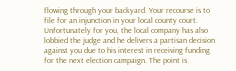flowing through your backyard. Your recourse is to file for an injunction in your local county court. Unfortunately for you, the local company has also lobbied the judge and he delivers a partisan decision against you due to his interest in receiving funding for the next election campaign. The point is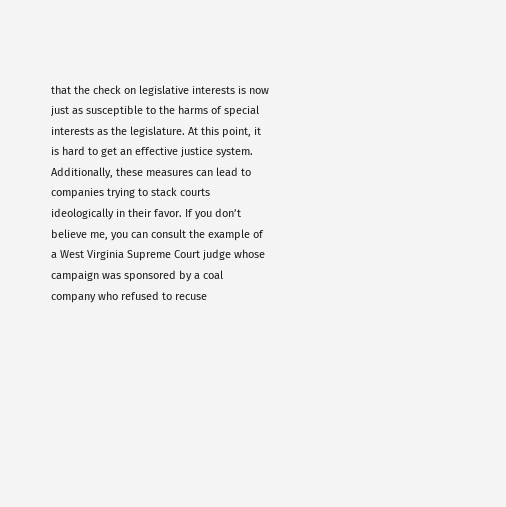that the check on legislative interests is now just as susceptible to the harms of special interests as the legislature. At this point, it is hard to get an effective justice system. Additionally, these measures can lead to companies trying to stack courts ideologically in their favor. If you don’t believe me, you can consult the example of a West Virginia Supreme Court judge whose campaign was sponsored by a coal company who refused to recuse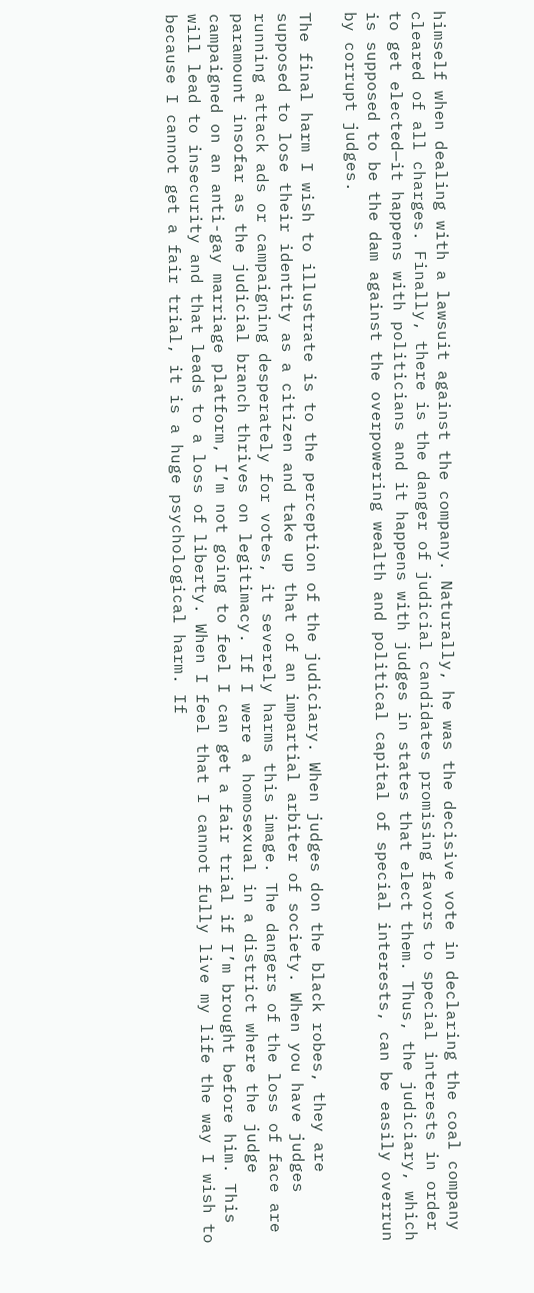himself when dealing with a lawsuit against the company. Naturally, he was the decisive vote in declaring the coal company cleared of all charges. Finally, there is the danger of judicial candidates promising favors to special interests in order to get elected—it happens with politicians and it happens with judges in states that elect them. Thus, the judiciary, which is supposed to be the dam against the overpowering wealth and political capital of special interests, can be easily overrun by corrupt judges.

The final harm I wish to illustrate is to the perception of the judiciary. When judges don the black robes, they are supposed to lose their identity as a citizen and take up that of an impartial arbiter of society. When you have judges running attack ads or campaigning desperately for votes, it severely harms this image. The dangers of the loss of face are paramount insofar as the judicial branch thrives on legitimacy. If I were a homosexual in a district where the judge campaigned on an anti-gay marriage platform, I’m not going to feel I can get a fair trial if I’m brought before him. This will lead to insecurity and that leads to a loss of liberty. When I feel that I cannot fully live my life the way I wish to because I cannot get a fair trial, it is a huge psychological harm. If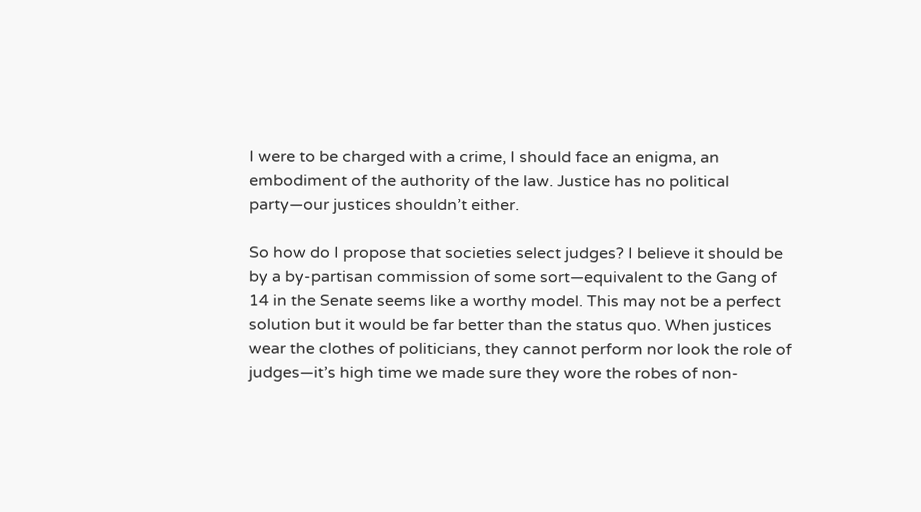I were to be charged with a crime, I should face an enigma, an embodiment of the authority of the law. Justice has no political party—our justices shouldn’t either.

So how do I propose that societies select judges? I believe it should be by a by-partisan commission of some sort—equivalent to the Gang of 14 in the Senate seems like a worthy model. This may not be a perfect solution but it would be far better than the status quo. When justices wear the clothes of politicians, they cannot perform nor look the role of judges—it’s high time we made sure they wore the robes of non-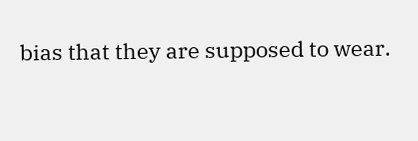bias that they are supposed to wear.